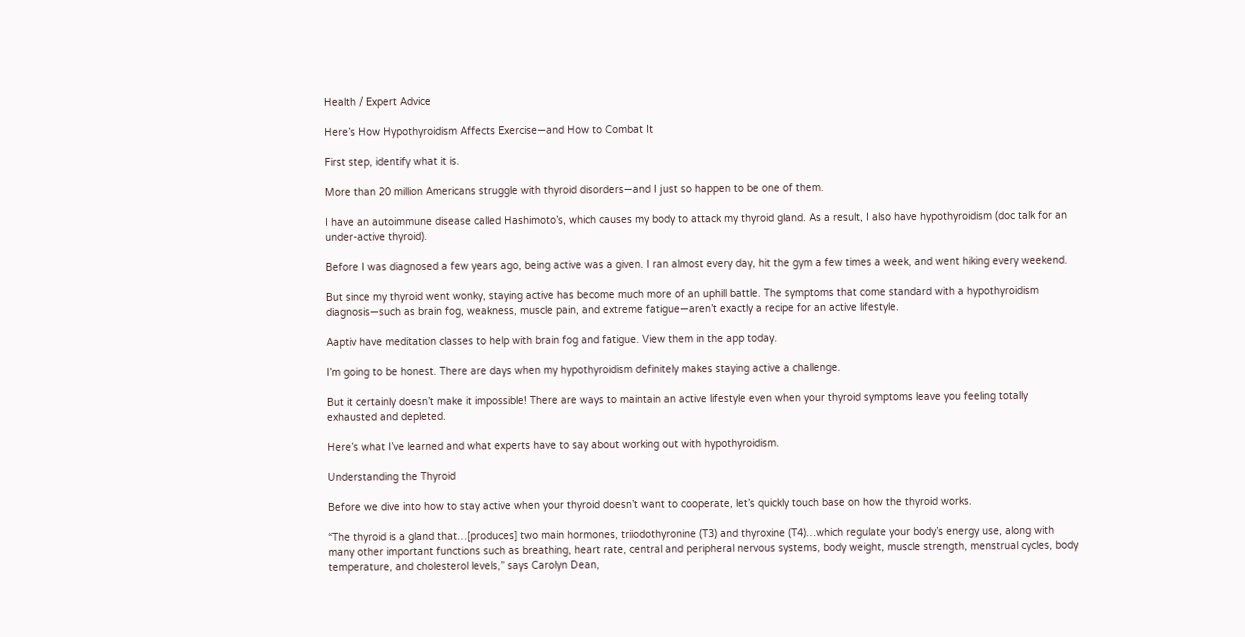Health / Expert Advice

Here’s How Hypothyroidism Affects Exercise—and How to Combat It

First step, identify what it is.

More than 20 million Americans struggle with thyroid disorders—and I just so happen to be one of them.

I have an autoimmune disease called Hashimoto’s, which causes my body to attack my thyroid gland. As a result, I also have hypothyroidism (doc talk for an under-active thyroid).

Before I was diagnosed a few years ago, being active was a given. I ran almost every day, hit the gym a few times a week, and went hiking every weekend.

But since my thyroid went wonky, staying active has become much more of an uphill battle. The symptoms that come standard with a hypothyroidism diagnosis—such as brain fog, weakness, muscle pain, and extreme fatigue—aren’t exactly a recipe for an active lifestyle.

Aaptiv have meditation classes to help with brain fog and fatigue. View them in the app today.

I’m going to be honest. There are days when my hypothyroidism definitely makes staying active a challenge.

But it certainly doesn’t make it impossible! There are ways to maintain an active lifestyle even when your thyroid symptoms leave you feeling totally exhausted and depleted.

Here’s what I’ve learned and what experts have to say about working out with hypothyroidism.

Understanding the Thyroid

Before we dive into how to stay active when your thyroid doesn’t want to cooperate, let’s quickly touch base on how the thyroid works.

“The thyroid is a gland that…[produces] two main hormones, triiodothyronine (T3) and thyroxine (T4)…which regulate your body’s energy use, along with many other important functions such as breathing, heart rate, central and peripheral nervous systems, body weight, muscle strength, menstrual cycles, body temperature, and cholesterol levels,” says Carolyn Dean,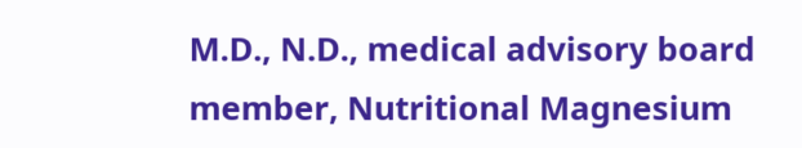M.D., N.D., medical advisory board member, Nutritional Magnesium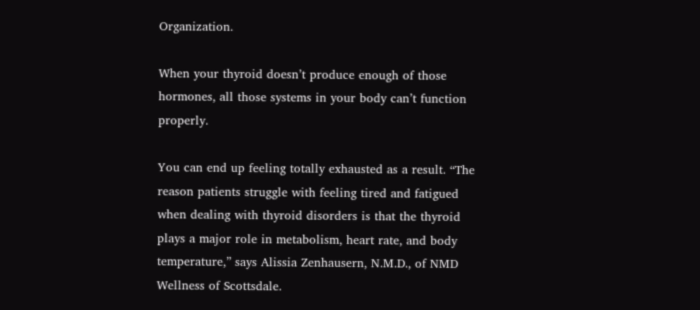Organization.

When your thyroid doesn’t produce enough of those hormones, all those systems in your body can’t function properly.

You can end up feeling totally exhausted as a result. “The reason patients struggle with feeling tired and fatigued when dealing with thyroid disorders is that the thyroid plays a major role in metabolism, heart rate, and body temperature,” says Alissia Zenhausern, N.M.D., of NMD Wellness of Scottsdale.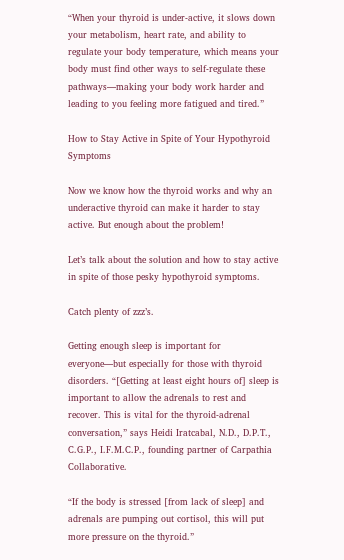“When your thyroid is under-active, it slows down your metabolism, heart rate, and ability to regulate your body temperature, which means your body must find other ways to self-regulate these pathways—making your body work harder and leading to you feeling more fatigued and tired.”

How to Stay Active in Spite of Your Hypothyroid Symptoms

Now we know how the thyroid works and why an underactive thyroid can make it harder to stay active. But enough about the problem!

Let’s talk about the solution and how to stay active in spite of those pesky hypothyroid symptoms.

Catch plenty of zzz’s.

Getting enough sleep is important for everyone—but especially for those with thyroid disorders. “[Getting at least eight hours of] sleep is important to allow the adrenals to rest and recover. This is vital for the thyroid-adrenal conversation,” says Heidi Iratcabal, N.D., D.P.T., C.G.P., I.F.M.C.P., founding partner of Carpathia Collaborative.

“If the body is stressed [from lack of sleep] and adrenals are pumping out cortisol, this will put more pressure on the thyroid.”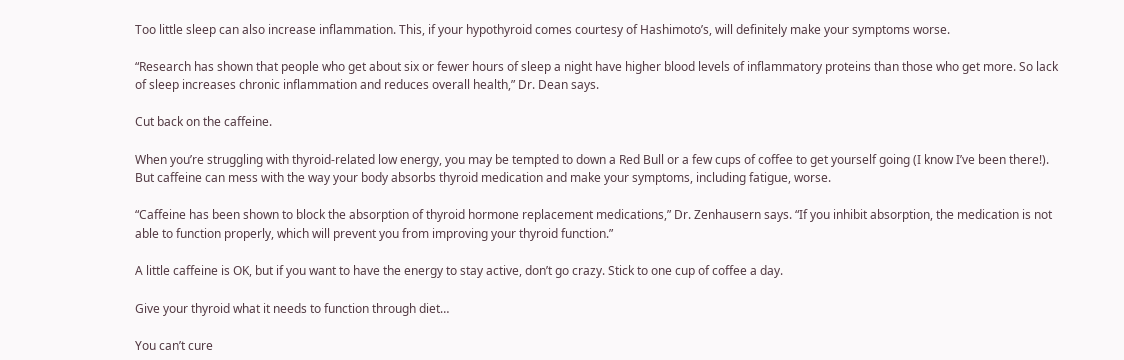Too little sleep can also increase inflammation. This, if your hypothyroid comes courtesy of Hashimoto’s, will definitely make your symptoms worse.

“Research has shown that people who get about six or fewer hours of sleep a night have higher blood levels of inflammatory proteins than those who get more. So lack of sleep increases chronic inflammation and reduces overall health,” Dr. Dean says.

Cut back on the caffeine.

When you’re struggling with thyroid-related low energy, you may be tempted to down a Red Bull or a few cups of coffee to get yourself going (I know I’ve been there!). But caffeine can mess with the way your body absorbs thyroid medication and make your symptoms, including fatigue, worse.

“Caffeine has been shown to block the absorption of thyroid hormone replacement medications,” Dr. Zenhausern says. “If you inhibit absorption, the medication is not able to function properly, which will prevent you from improving your thyroid function.”

A little caffeine is OK, but if you want to have the energy to stay active, don’t go crazy. Stick to one cup of coffee a day.

Give your thyroid what it needs to function through diet…

You can’t cure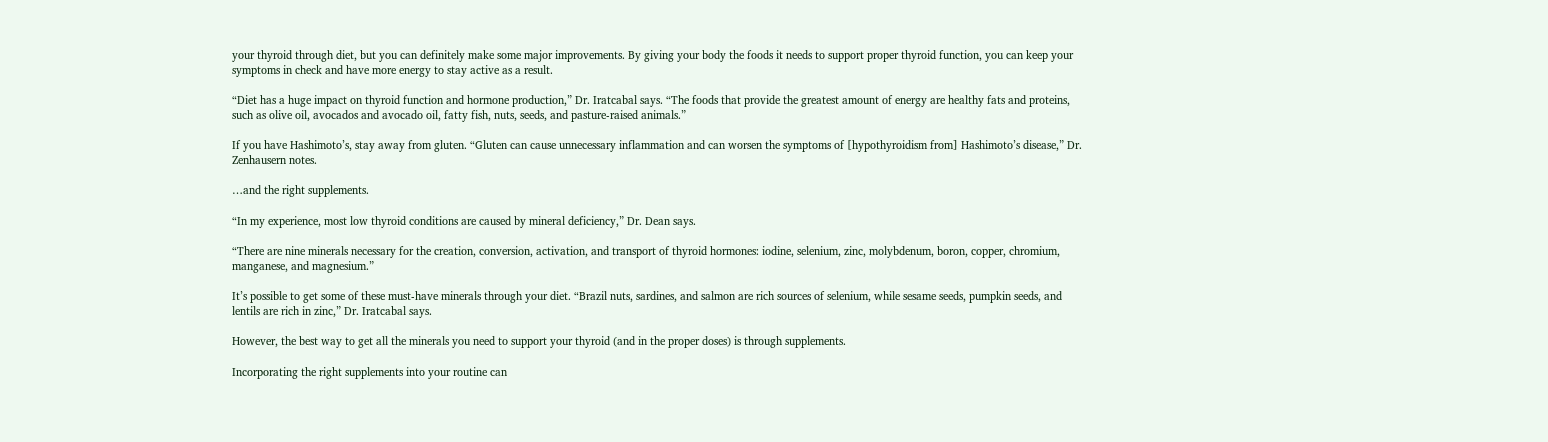your thyroid through diet, but you can definitely make some major improvements. By giving your body the foods it needs to support proper thyroid function, you can keep your symptoms in check and have more energy to stay active as a result.

“Diet has a huge impact on thyroid function and hormone production,” Dr. Iratcabal says. “The foods that provide the greatest amount of energy are healthy fats and proteins, such as olive oil, avocados and avocado oil, fatty fish, nuts, seeds, and pasture-raised animals.”

If you have Hashimoto’s, stay away from gluten. “Gluten can cause unnecessary inflammation and can worsen the symptoms of [hypothyroidism from] Hashimoto’s disease,” Dr. Zenhausern notes.

…and the right supplements.

“In my experience, most low thyroid conditions are caused by mineral deficiency,” Dr. Dean says.

“There are nine minerals necessary for the creation, conversion, activation, and transport of thyroid hormones: iodine, selenium, zinc, molybdenum, boron, copper, chromium, manganese, and magnesium.”

It’s possible to get some of these must-have minerals through your diet. “Brazil nuts, sardines, and salmon are rich sources of selenium, while sesame seeds, pumpkin seeds, and lentils are rich in zinc,” Dr. Iratcabal says.

However, the best way to get all the minerals you need to support your thyroid (and in the proper doses) is through supplements.

Incorporating the right supplements into your routine can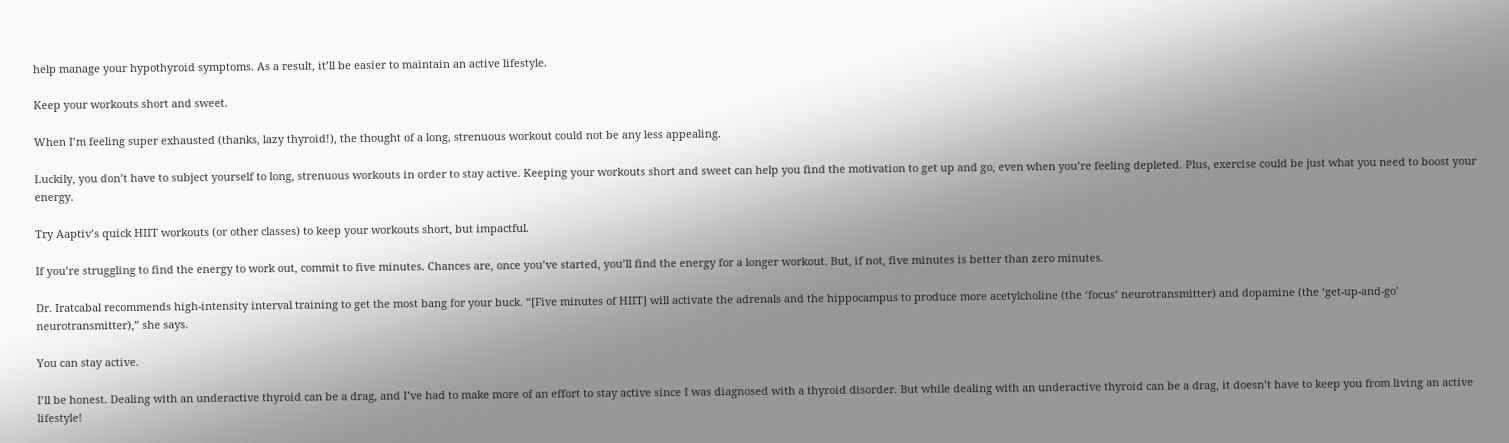help manage your hypothyroid symptoms. As a result, it’ll be easier to maintain an active lifestyle.

Keep your workouts short and sweet.

When I’m feeling super exhausted (thanks, lazy thyroid!), the thought of a long, strenuous workout could not be any less appealing.

Luckily, you don’t have to subject yourself to long, strenuous workouts in order to stay active. Keeping your workouts short and sweet can help you find the motivation to get up and go, even when you’re feeling depleted. Plus, exercise could be just what you need to boost your energy.

Try Aaptiv’s quick HIIT workouts (or other classes) to keep your workouts short, but impactful.

If you’re struggling to find the energy to work out, commit to five minutes. Chances are, once you’ve started, you’ll find the energy for a longer workout. But, if not, five minutes is better than zero minutes.

Dr. Iratcabal recommends high-intensity interval training to get the most bang for your buck. “[Five minutes of HIIT] will activate the adrenals and the hippocampus to produce more acetylcholine (the ‘focus’ neurotransmitter) and dopamine (the ‘get-up-and-go’ neurotransmitter),” she says.

You can stay active.

I’ll be honest. Dealing with an underactive thyroid can be a drag, and I’ve had to make more of an effort to stay active since I was diagnosed with a thyroid disorder. But while dealing with an underactive thyroid can be a drag, it doesn’t have to keep you from living an active lifestyle!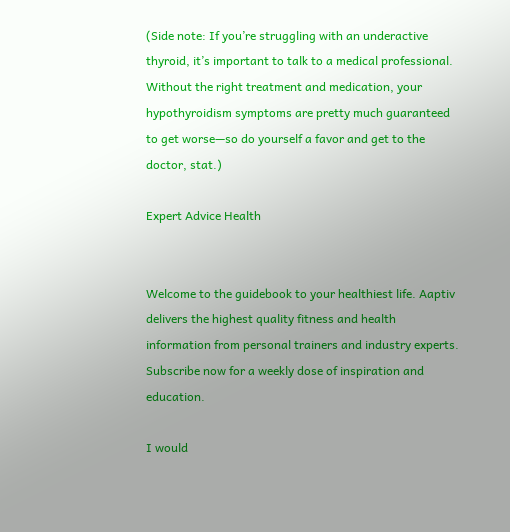(Side note: If you’re struggling with an underactive thyroid, it’s important to talk to a medical professional. Without the right treatment and medication, your hypothyroidism symptoms are pretty much guaranteed to get worse—so do yourself a favor and get to the doctor, stat.)

Expert Advice Health


Welcome to the guidebook to your healthiest life. Aaptiv delivers the highest quality fitness and health information from personal trainers and industry experts. Subscribe now for a weekly dose of inspiration and education.

I would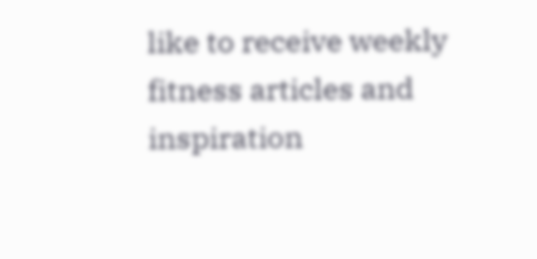like to receive weekly fitness articles and inspiration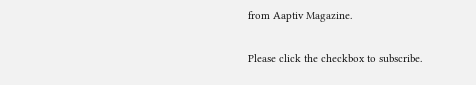from Aaptiv Magazine.

Please click the checkbox to subscribe.